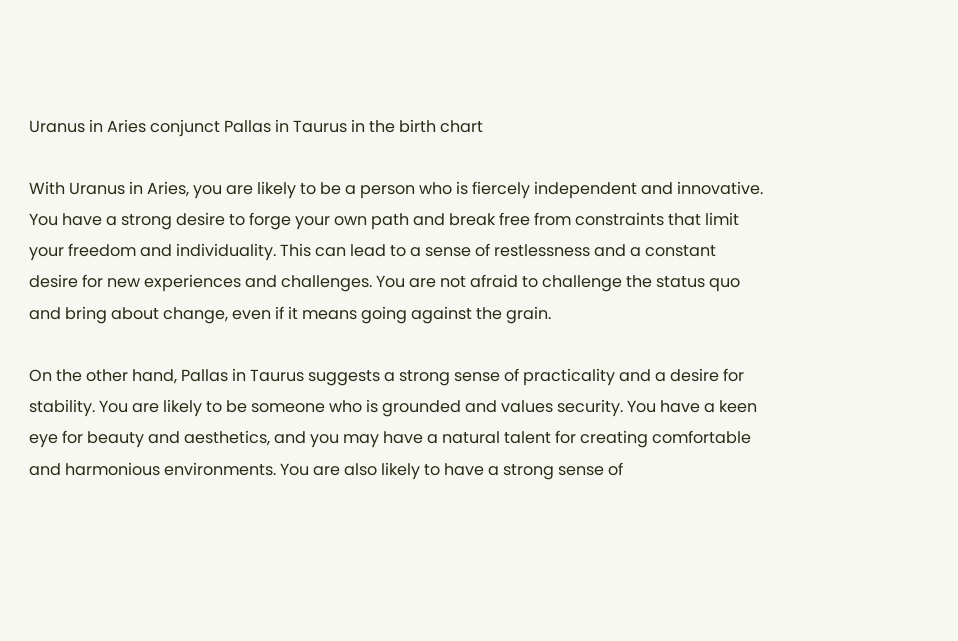Uranus in Aries conjunct Pallas in Taurus in the birth chart

With Uranus in Aries, you are likely to be a person who is fiercely independent and innovative. You have a strong desire to forge your own path and break free from constraints that limit your freedom and individuality. This can lead to a sense of restlessness and a constant desire for new experiences and challenges. You are not afraid to challenge the status quo and bring about change, even if it means going against the grain.

On the other hand, Pallas in Taurus suggests a strong sense of practicality and a desire for stability. You are likely to be someone who is grounded and values security. You have a keen eye for beauty and aesthetics, and you may have a natural talent for creating comfortable and harmonious environments. You are also likely to have a strong sense of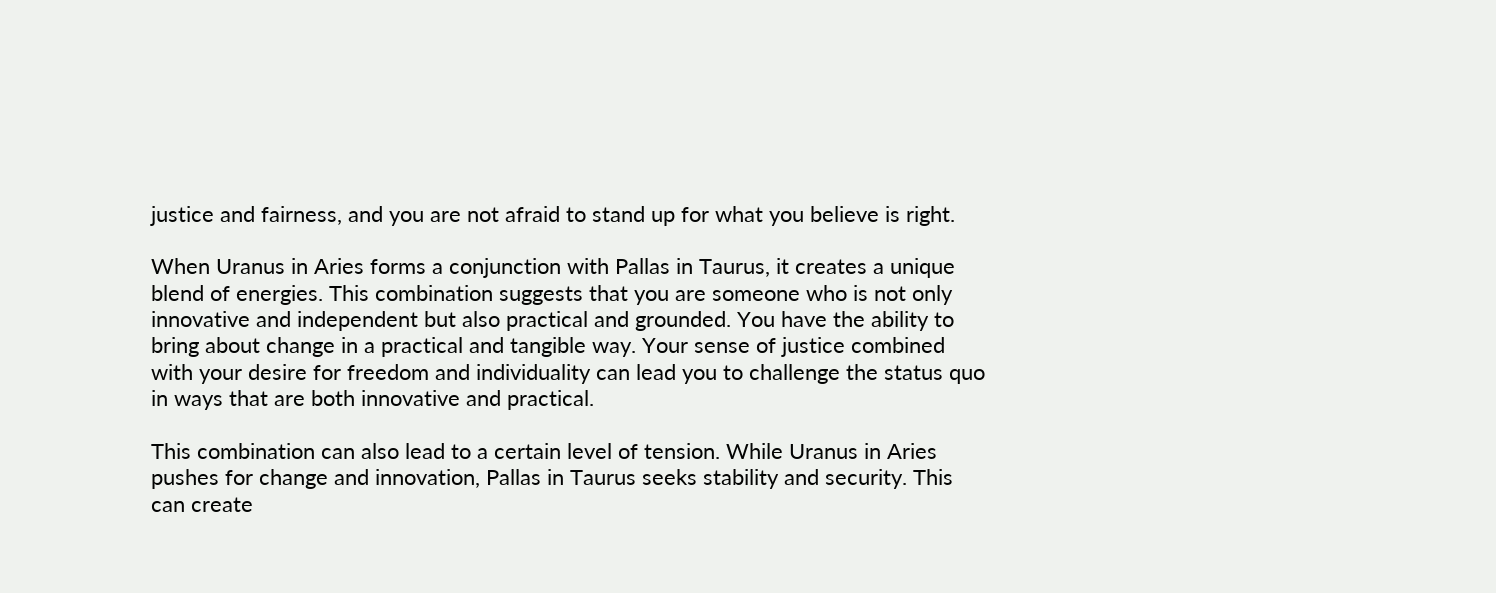justice and fairness, and you are not afraid to stand up for what you believe is right.

When Uranus in Aries forms a conjunction with Pallas in Taurus, it creates a unique blend of energies. This combination suggests that you are someone who is not only innovative and independent but also practical and grounded. You have the ability to bring about change in a practical and tangible way. Your sense of justice combined with your desire for freedom and individuality can lead you to challenge the status quo in ways that are both innovative and practical.

This combination can also lead to a certain level of tension. While Uranus in Aries pushes for change and innovation, Pallas in Taurus seeks stability and security. This can create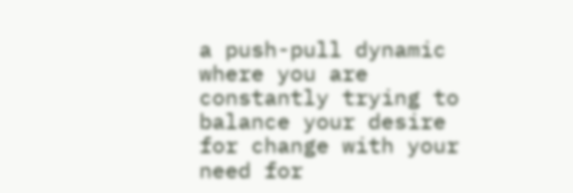a push-pull dynamic where you are constantly trying to balance your desire for change with your need for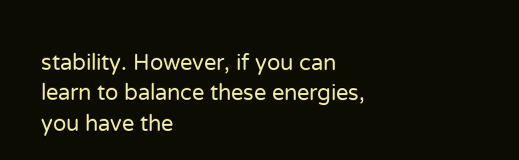stability. However, if you can learn to balance these energies, you have the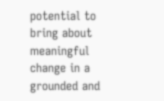potential to bring about meaningful change in a grounded and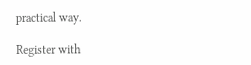practical way.

Register with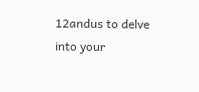12andus to delve into your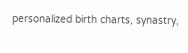personalized birth charts, synastry,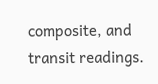composite, and transit readings.